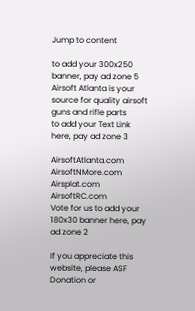Jump to content

to add your 300x250 banner, pay ad zone 5
Airsoft Atlanta is your source for quality airsoft guns and rifle parts
to add your Text Link here, pay ad zone 3

AirsoftAtlanta.com AirsoftNMore.com Airsplat.com AirsoftRC.com
Vote for us to add your 180x30 banner here, pay ad zone 2

If you appreciate this website, please ASF Donation or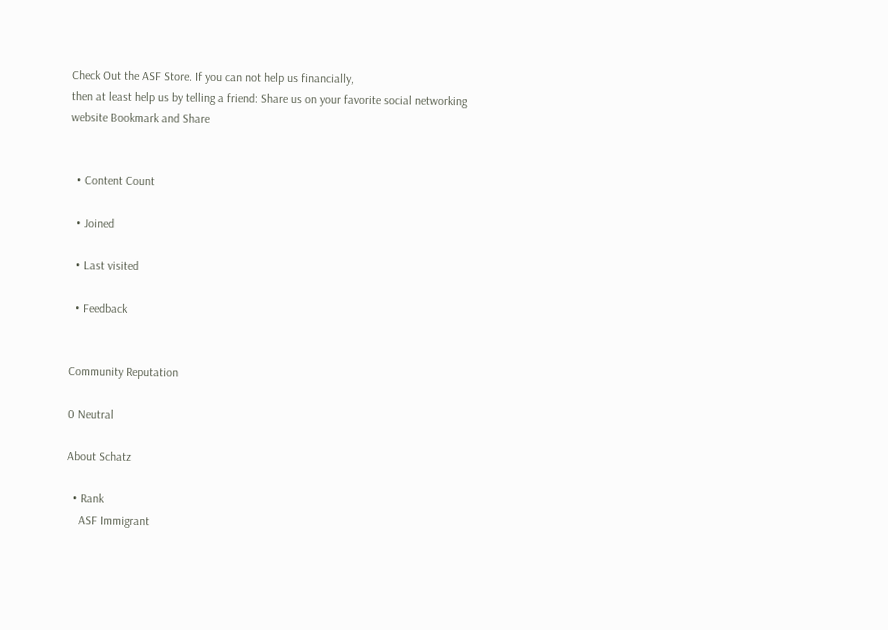Check Out the ASF Store. If you can not help us financially,
then at least help us by telling a friend: Share us on your favorite social networking website Bookmark and Share


  • Content Count

  • Joined

  • Last visited

  • Feedback


Community Reputation

0 Neutral

About Schatz

  • Rank
    ASF Immigrant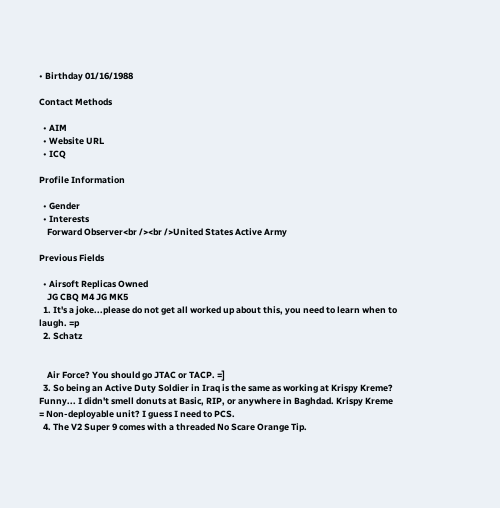• Birthday 01/16/1988

Contact Methods

  • AIM
  • Website URL
  • ICQ

Profile Information

  • Gender
  • Interests
    Forward Observer<br /><br />United States Active Army

Previous Fields

  • Airsoft Replicas Owned
    JG CBQ M4 JG MK5
  1. It's a joke...please do not get all worked up about this, you need to learn when to laugh. =p
  2. Schatz


    Air Force? You should go JTAC or TACP. =]
  3. So being an Active Duty Soldier in Iraq is the same as working at Krispy Kreme? Funny... I didn't smell donuts at Basic, RIP, or anywhere in Baghdad. Krispy Kreme = Non-deployable unit? I guess I need to PCS.
  4. The V2 Super 9 comes with a threaded No Scare Orange Tip.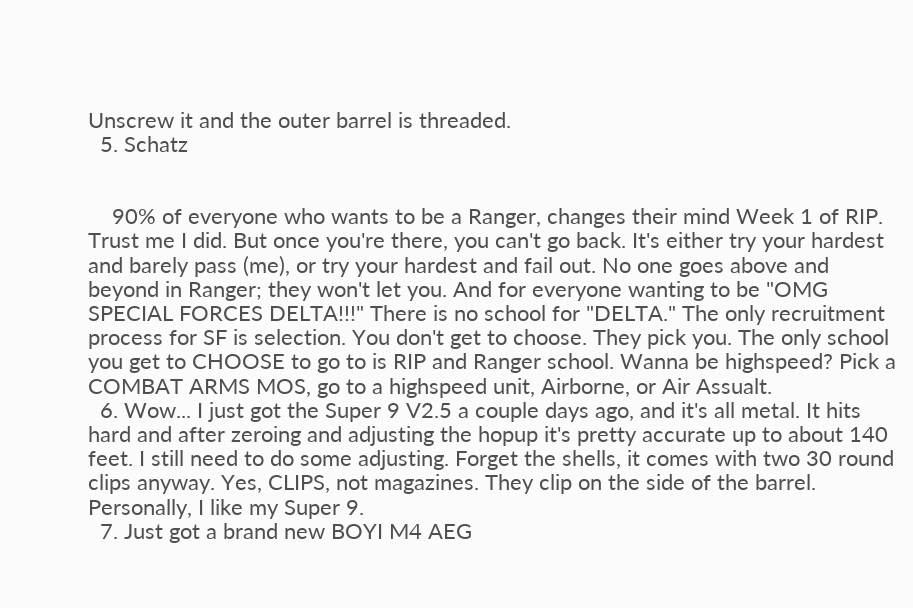Unscrew it and the outer barrel is threaded.
  5. Schatz


    90% of everyone who wants to be a Ranger, changes their mind Week 1 of RIP. Trust me I did. But once you're there, you can't go back. It's either try your hardest and barely pass (me), or try your hardest and fail out. No one goes above and beyond in Ranger; they won't let you. And for everyone wanting to be "OMG SPECIAL FORCES DELTA!!!" There is no school for "DELTA." The only recruitment process for SF is selection. You don't get to choose. They pick you. The only school you get to CHOOSE to go to is RIP and Ranger school. Wanna be highspeed? Pick a COMBAT ARMS MOS, go to a highspeed unit, Airborne, or Air Assualt.
  6. Wow... I just got the Super 9 V2.5 a couple days ago, and it's all metal. It hits hard and after zeroing and adjusting the hopup it's pretty accurate up to about 140 feet. I still need to do some adjusting. Forget the shells, it comes with two 30 round clips anyway. Yes, CLIPS, not magazines. They clip on the side of the barrel. Personally, I like my Super 9.
  7. Just got a brand new BOYI M4 AEG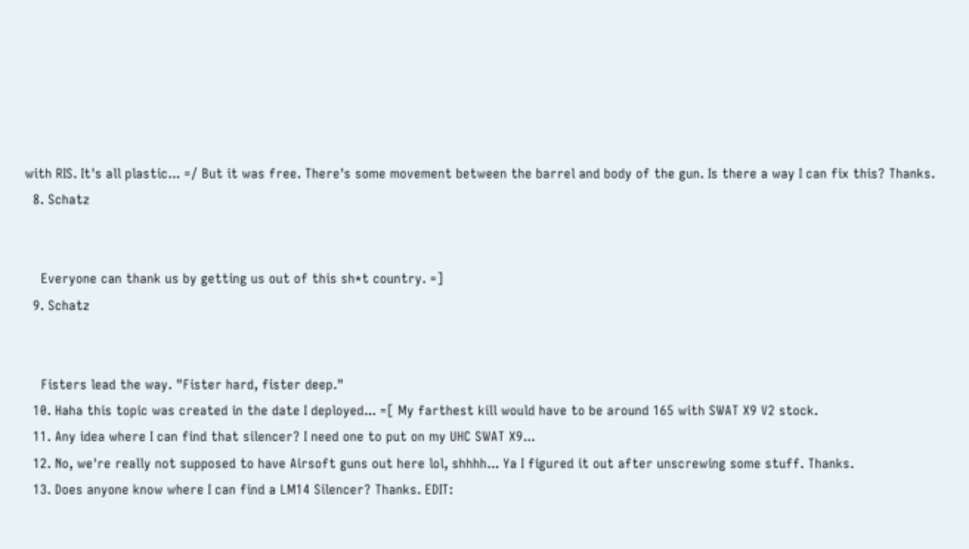with RIS. It's all plastic... =/ But it was free. There's some movement between the barrel and body of the gun. Is there a way I can fix this? Thanks.
  8. Schatz


    Everyone can thank us by getting us out of this sh*t country. =]
  9. Schatz


    Fisters lead the way. "Fister hard, fister deep."
  10. Haha this topic was created in the date I deployed... =[ My farthest kill would have to be around 165 with SWAT X9 V2 stock.
  11. Any idea where I can find that silencer? I need one to put on my UHC SWAT X9...
  12. No, we're really not supposed to have Airsoft guns out here lol, shhhh... Ya I figured it out after unscrewing some stuff. Thanks.
  13. Does anyone know where I can find a LM14 Silencer? Thanks. EDIT: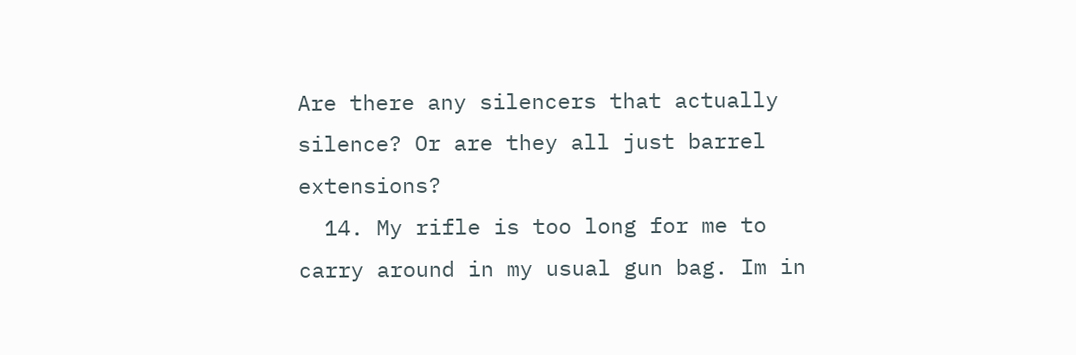Are there any silencers that actually silence? Or are they all just barrel extensions?
  14. My rifle is too long for me to carry around in my usual gun bag. Im in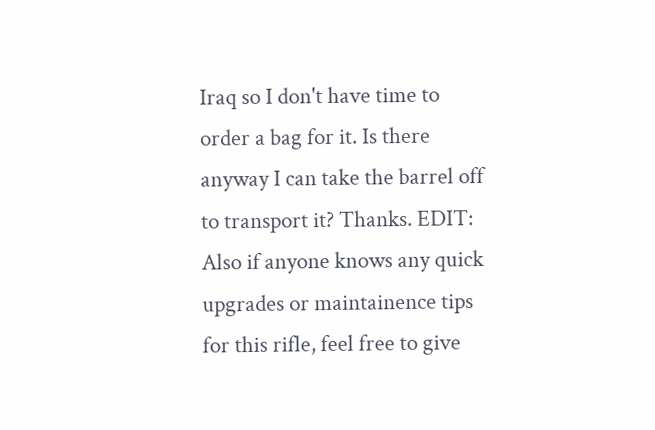Iraq so I don't have time to order a bag for it. Is there anyway I can take the barrel off to transport it? Thanks. EDIT: Also if anyone knows any quick upgrades or maintainence tips for this rifle, feel free to give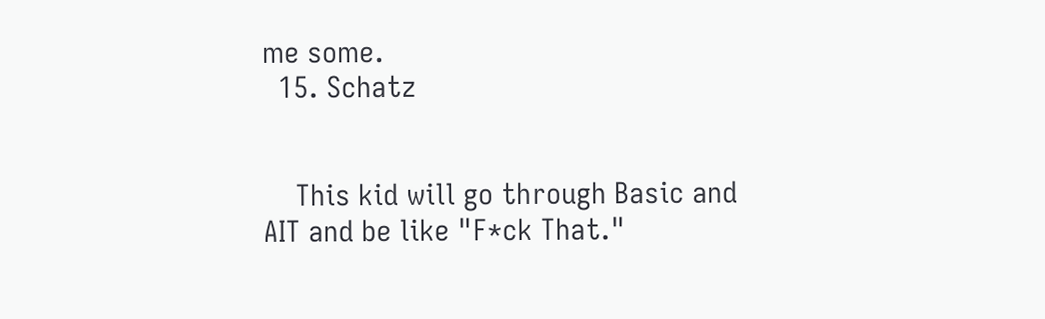me some.
  15. Schatz


    This kid will go through Basic and AIT and be like "F*ck That."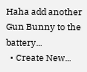Haha add another Gun Bunny to the battery...
  • Create New...